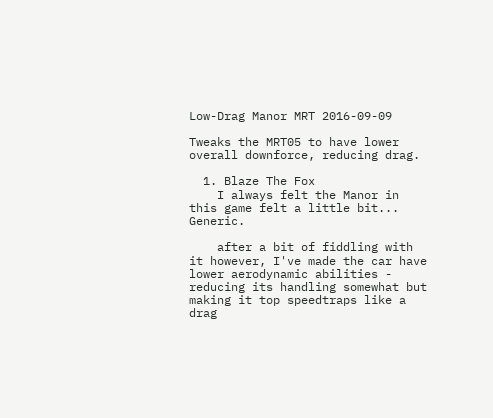Low-Drag Manor MRT 2016-09-09

Tweaks the MRT05 to have lower overall downforce, reducing drag.

  1. Blaze The Fox
    I always felt the Manor in this game felt a little bit... Generic.

    after a bit of fiddling with it however, I've made the car have lower aerodynamic abilities - reducing its handling somewhat but making it top speedtraps like a drag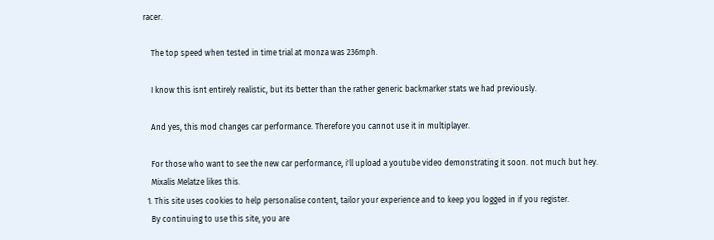racer.

    The top speed when tested in time trial at monza was 236mph.

    I know this isnt entirely realistic, but its better than the rather generic backmarker stats we had previously.

    And yes, this mod changes car performance. Therefore you cannot use it in multiplayer.

    For those who want to see the new car performance, i'll upload a youtube video demonstrating it soon. not much but hey.
    Mixalis Melatze likes this.
  1. This site uses cookies to help personalise content, tailor your experience and to keep you logged in if you register.
    By continuing to use this site, you are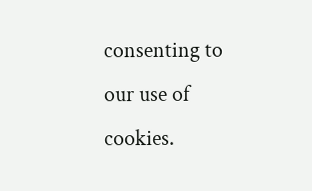consenting to our use of cookies.